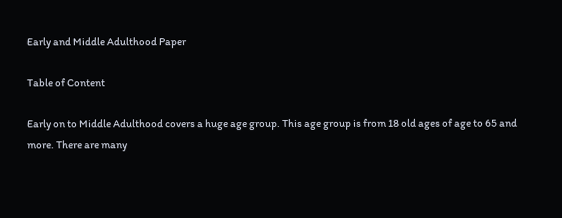Early and Middle Adulthood Paper

Table of Content

Early on to Middle Adulthood covers a huge age group. This age group is from 18 old ages of age to 65 and more. There are many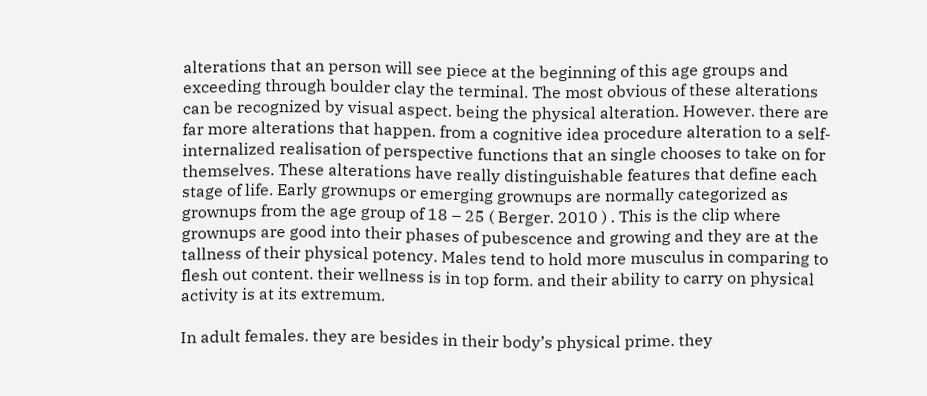alterations that an person will see piece at the beginning of this age groups and exceeding through boulder clay the terminal. The most obvious of these alterations can be recognized by visual aspect. being the physical alteration. However. there are far more alterations that happen. from a cognitive idea procedure alteration to a self-internalized realisation of perspective functions that an single chooses to take on for themselves. These alterations have really distinguishable features that define each stage of life. Early grownups or emerging grownups are normally categorized as grownups from the age group of 18 – 25 ( Berger. 2010 ) . This is the clip where grownups are good into their phases of pubescence and growing and they are at the tallness of their physical potency. Males tend to hold more musculus in comparing to flesh out content. their wellness is in top form. and their ability to carry on physical activity is at its extremum.

In adult females. they are besides in their body’s physical prime. they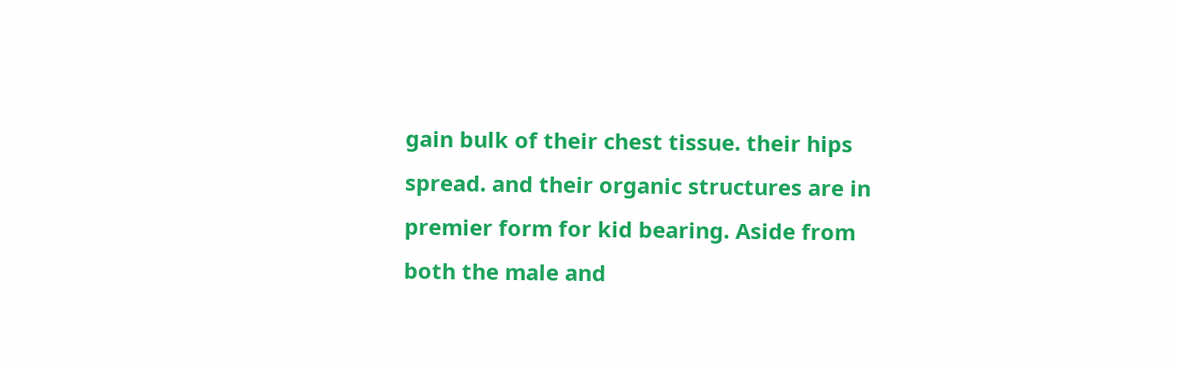gain bulk of their chest tissue. their hips spread. and their organic structures are in premier form for kid bearing. Aside from both the male and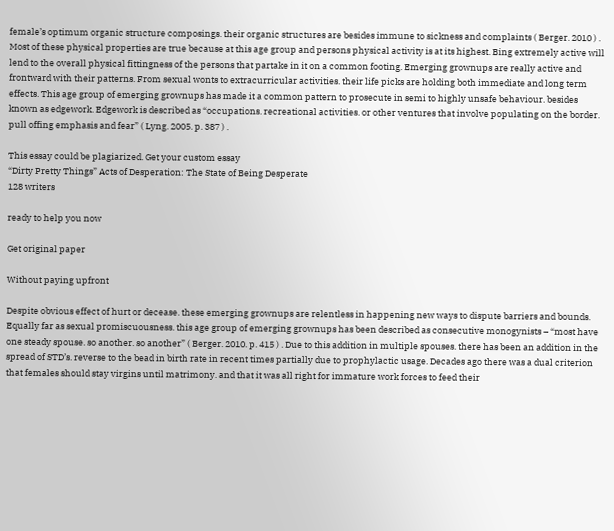female’s optimum organic structure composings. their organic structures are besides immune to sickness and complaints ( Berger. 2010 ) . Most of these physical properties are true because at this age group and persons physical activity is at its highest. Bing extremely active will lend to the overall physical fittingness of the persons that partake in it on a common footing. Emerging grownups are really active and frontward with their patterns. From sexual wonts to extracurricular activities. their life picks are holding both immediate and long term effects. This age group of emerging grownups has made it a common pattern to prosecute in semi to highly unsafe behaviour. besides known as edgework. Edgework is described as “occupations. recreational activities. or other ventures that involve populating on the border. pull offing emphasis and fear” ( Lyng. 2005. p. 387 ) .

This essay could be plagiarized. Get your custom essay
“Dirty Pretty Things” Acts of Desperation: The State of Being Desperate
128 writers

ready to help you now

Get original paper

Without paying upfront

Despite obvious effect of hurt or decease. these emerging grownups are relentless in happening new ways to dispute barriers and bounds. Equally far as sexual promiscuousness. this age group of emerging grownups has been described as consecutive monogynists – “most have one steady spouse. so another. so another” ( Berger. 2010. p. 415 ) . Due to this addition in multiple spouses. there has been an addition in the spread of STD’s. reverse to the bead in birth rate in recent times partially due to prophylactic usage. Decades ago there was a dual criterion that females should stay virgins until matrimony. and that it was all right for immature work forces to feed their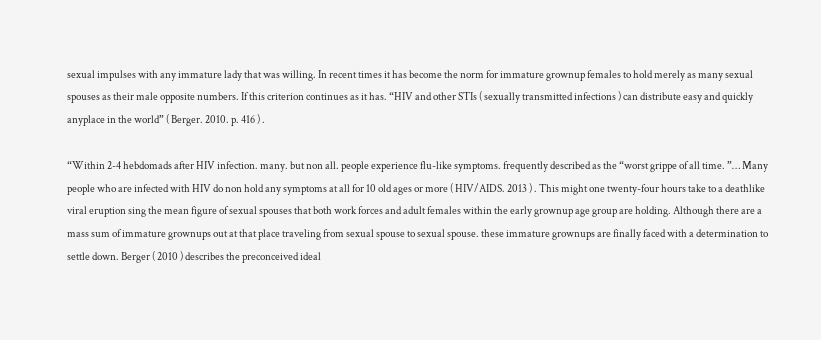sexual impulses with any immature lady that was willing. In recent times it has become the norm for immature grownup females to hold merely as many sexual spouses as their male opposite numbers. If this criterion continues as it has. “HIV and other STIs ( sexually transmitted infections ) can distribute easy and quickly anyplace in the world” ( Berger. 2010. p. 416 ) .

“Within 2-4 hebdomads after HIV infection. many. but non all. people experience flu-like symptoms. frequently described as the “worst grippe of all time. ”… Many people who are infected with HIV do non hold any symptoms at all for 10 old ages or more ( HIV/AIDS. 2013 ) . This might one twenty-four hours take to a deathlike viral eruption sing the mean figure of sexual spouses that both work forces and adult females within the early grownup age group are holding. Although there are a mass sum of immature grownups out at that place traveling from sexual spouse to sexual spouse. these immature grownups are finally faced with a determination to settle down. Berger ( 2010 ) describes the preconceived ideal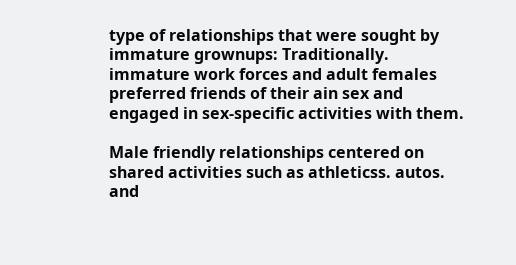type of relationships that were sought by immature grownups: Traditionally. immature work forces and adult females preferred friends of their ain sex and engaged in sex-specific activities with them.

Male friendly relationships centered on shared activities such as athleticss. autos. and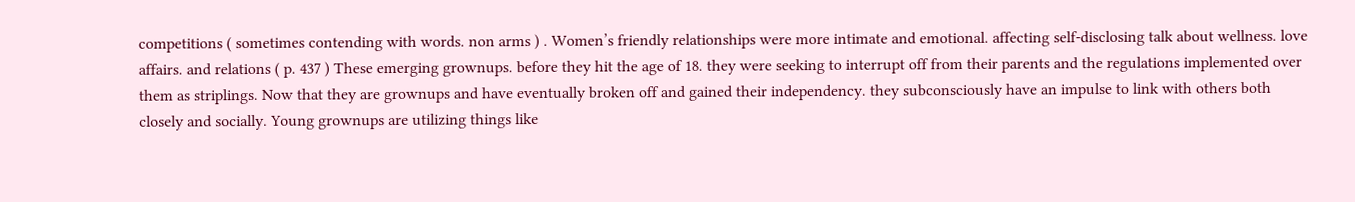competitions ( sometimes contending with words. non arms ) . Women’s friendly relationships were more intimate and emotional. affecting self-disclosing talk about wellness. love affairs. and relations ( p. 437 ) These emerging grownups. before they hit the age of 18. they were seeking to interrupt off from their parents and the regulations implemented over them as striplings. Now that they are grownups and have eventually broken off and gained their independency. they subconsciously have an impulse to link with others both closely and socially. Young grownups are utilizing things like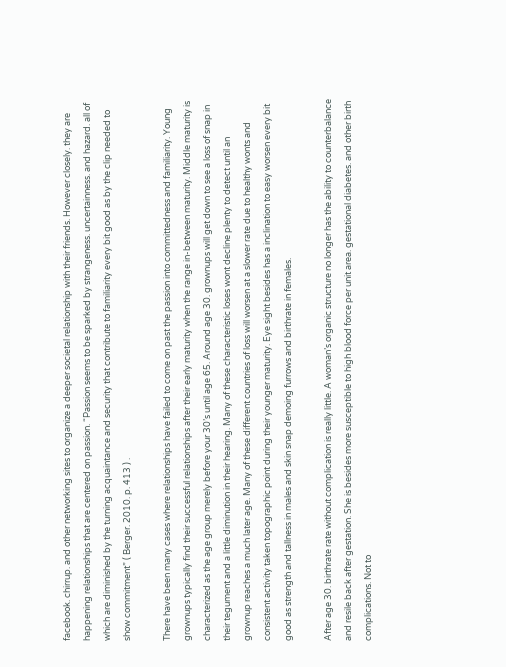facebook. chirrup. and other networking sites to organize a deeper societal relationship with their friends. However closely. they are happening relationships that are centered on passion. “Passion seems to be sparked by strangeness. uncertainness. and hazard. all of which are diminished by the turning acquaintance and security that contribute to familiarity every bit good as by the clip needed to show commitment” ( Berger. 2010. p. 413 ) .

There have been many cases where relationships have failed to come on past the passion into committedness and familiarity. Young grownups typically find their successful relationships after their early maturity when the range in-between maturity. Middle maturity is characterized as the age group merely before your 30’s until age 65. Around age 30. grownups will get down to see a loss of snap in their tegument and a little diminution in their hearing. Many of these characteristic loses wont decline plenty to detect until an grownup reaches a much later age. Many of these different countries of loss will worsen at a slower rate due to healthy wonts and consistent activity taken topographic point during their younger maturity. Eye sight besides has a inclination to easy worsen every bit good as strength and tallness in males and skin snap demoing furrows and birthrate in females.

After age 30. birthrate rate without complication is really little. A woman’s organic structure no longer has the ability to counterbalance and resile back after gestation. She is besides more susceptible to high blood force per unit area. gestational diabetes. and other birth complications. Not to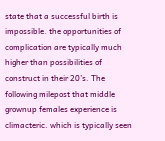state that a successful birth is impossible. the opportunities of complication are typically much higher than possibilities of construct in their 20’s. The following milepost that middle grownup females experience is climacteric. which is typically seen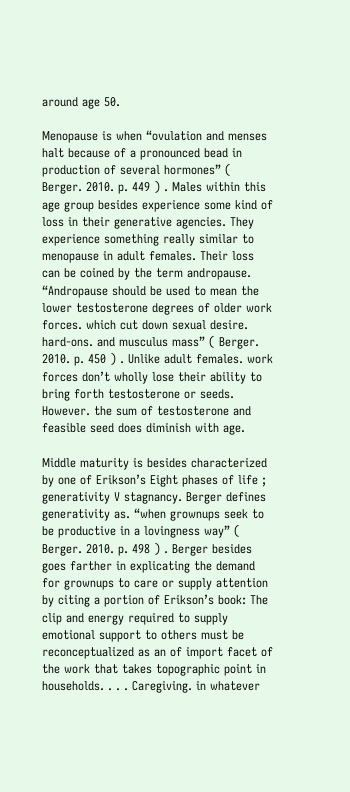around age 50.

Menopause is when “ovulation and menses halt because of a pronounced bead in production of several hormones” ( Berger. 2010. p. 449 ) . Males within this age group besides experience some kind of loss in their generative agencies. They experience something really similar to menopause in adult females. Their loss can be coined by the term andropause. “Andropause should be used to mean the lower testosterone degrees of older work forces. which cut down sexual desire. hard-ons. and musculus mass” ( Berger. 2010. p. 450 ) . Unlike adult females. work forces don’t wholly lose their ability to bring forth testosterone or seeds. However. the sum of testosterone and feasible seed does diminish with age.

Middle maturity is besides characterized by one of Erikson’s Eight phases of life ; generativity V stagnancy. Berger defines generativity as. “when grownups seek to be productive in a lovingness way” ( Berger. 2010. p. 498 ) . Berger besides goes farther in explicating the demand for grownups to care or supply attention by citing a portion of Erikson’s book: The clip and energy required to supply emotional support to others must be reconceptualized as an of import facet of the work that takes topographic point in households. . . . Caregiving. in whatever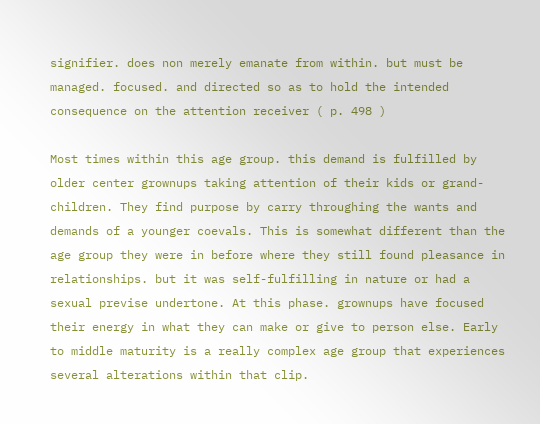signifier. does non merely emanate from within. but must be managed. focused. and directed so as to hold the intended consequence on the attention receiver ( p. 498 )

Most times within this age group. this demand is fulfilled by older center grownups taking attention of their kids or grand-children. They find purpose by carry throughing the wants and demands of a younger coevals. This is somewhat different than the age group they were in before where they still found pleasance in relationships. but it was self-fulfilling in nature or had a sexual previse undertone. At this phase. grownups have focused their energy in what they can make or give to person else. Early to middle maturity is a really complex age group that experiences several alterations within that clip.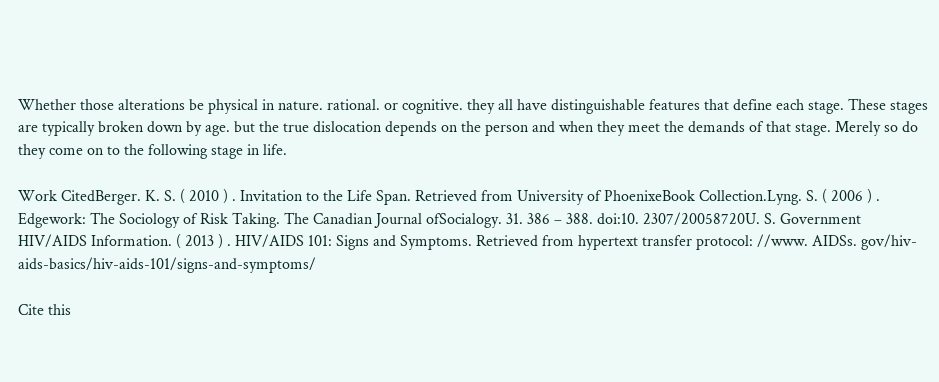Whether those alterations be physical in nature. rational. or cognitive. they all have distinguishable features that define each stage. These stages are typically broken down by age. but the true dislocation depends on the person and when they meet the demands of that stage. Merely so do they come on to the following stage in life.

Work CitedBerger. K. S. ( 2010 ) . Invitation to the Life Span. Retrieved from University of PhoenixeBook Collection.Lyng. S. ( 2006 ) . Edgework: The Sociology of Risk Taking. The Canadian Journal ofSocialogy. 31. 386 – 388. doi:10. 2307/20058720U. S. Government HIV/AIDS Information. ( 2013 ) . HIV/AIDS 101: Signs and Symptoms. Retrieved from hypertext transfer protocol: //www. AIDSs. gov/hiv-aids-basics/hiv-aids-101/signs-and-symptoms/

Cite this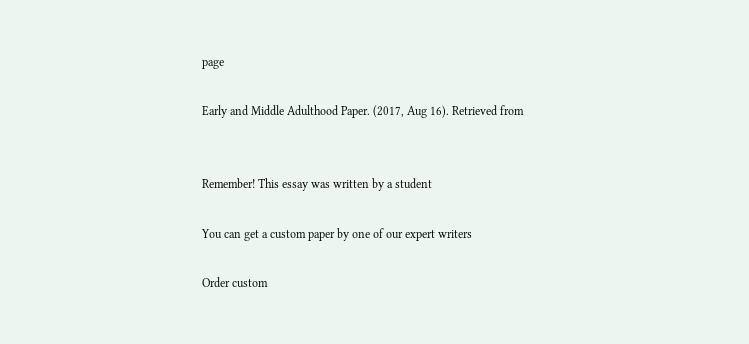page

Early and Middle Adulthood Paper. (2017, Aug 16). Retrieved from


Remember! This essay was written by a student

You can get a custom paper by one of our expert writers

Order custom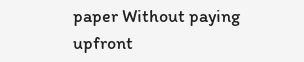paper Without paying upfront